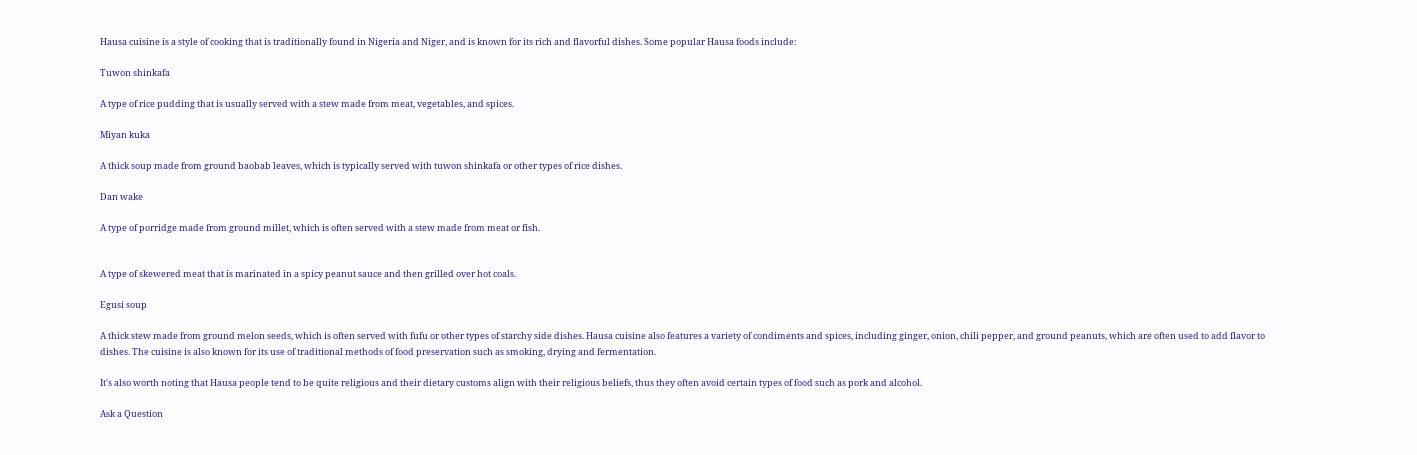Hausa cuisine is a style of cooking that is traditionally found in Nigeria and Niger, and is known for its rich and flavorful dishes. Some popular Hausa foods include:

Tuwon shinkafa

A type of rice pudding that is usually served with a stew made from meat, vegetables, and spices.

Miyan kuka

A thick soup made from ground baobab leaves, which is typically served with tuwon shinkafa or other types of rice dishes.

Dan wake

A type of porridge made from ground millet, which is often served with a stew made from meat or fish.


A type of skewered meat that is marinated in a spicy peanut sauce and then grilled over hot coals.

Egusi soup

A thick stew made from ground melon seeds, which is often served with fufu or other types of starchy side dishes. Hausa cuisine also features a variety of condiments and spices, including ginger, onion, chili pepper, and ground peanuts, which are often used to add flavor to dishes. The cuisine is also known for its use of traditional methods of food preservation such as smoking, drying and fermentation.

It's also worth noting that Hausa people tend to be quite religious and their dietary customs align with their religious beliefs, thus they often avoid certain types of food such as pork and alcohol.

Ask a Question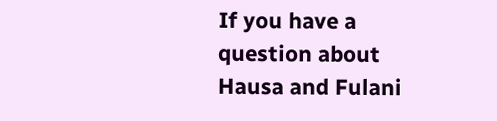If you have a question about Hausa and Fulani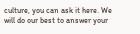culture, you can ask it here. We will do our best to answer your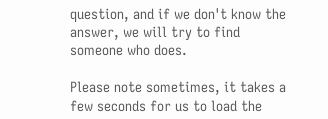question, and if we don't know the answer, we will try to find someone who does.

Please note sometimes, it takes a few seconds for us to load the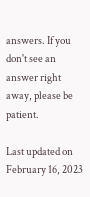answers. If you don't see an answer right away, please be patient.

Last updated on February 16, 2023